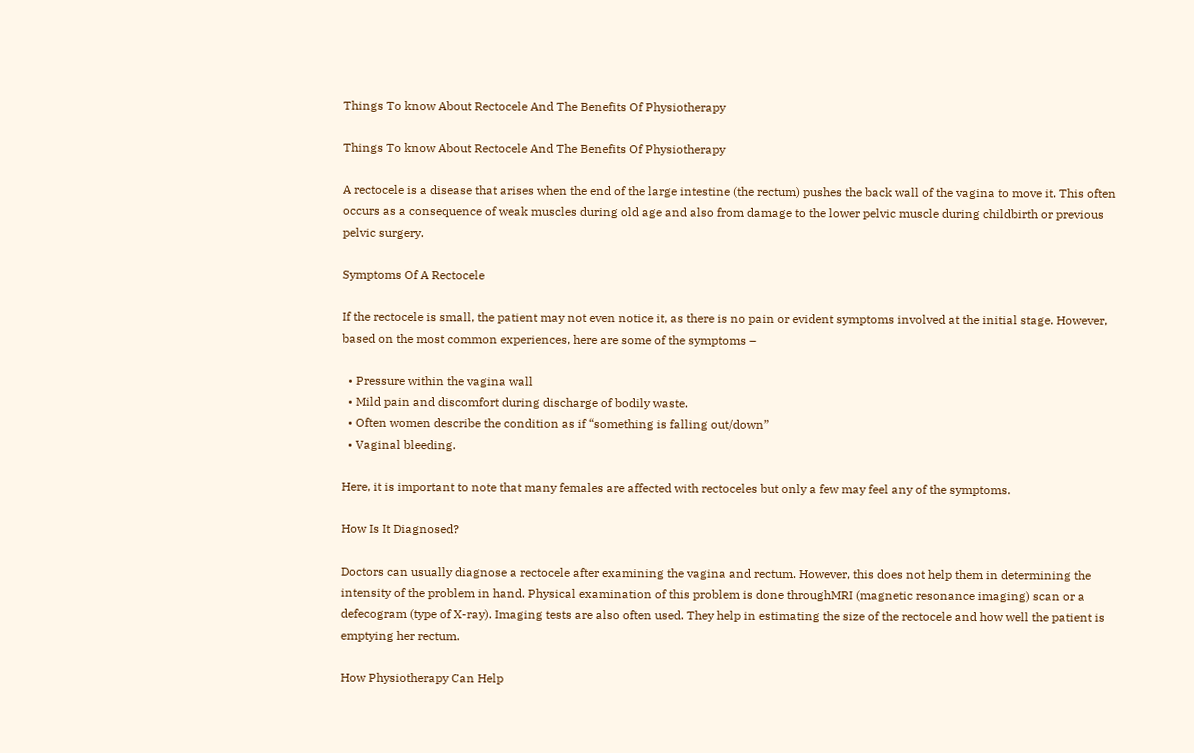Things To know About Rectocele And The Benefits Of Physiotherapy

Things To know About Rectocele And The Benefits Of Physiotherapy

A rectocele is a disease that arises when the end of the large intestine (the rectum) pushes the back wall of the vagina to move it. This often occurs as a consequence of weak muscles during old age and also from damage to the lower pelvic muscle during childbirth or previous pelvic surgery.

Symptoms Of A Rectocele

If the rectocele is small, the patient may not even notice it, as there is no pain or evident symptoms involved at the initial stage. However, based on the most common experiences, here are some of the symptoms –

  • Pressure within the vagina wall
  • Mild pain and discomfort during discharge of bodily waste.
  • Often women describe the condition as if “something is falling out/down”
  • Vaginal bleeding.

Here, it is important to note that many females are affected with rectoceles but only a few may feel any of the symptoms.

How Is It Diagnosed?

Doctors can usually diagnose a rectocele after examining the vagina and rectum. However, this does not help them in determining the intensity of the problem in hand. Physical examination of this problem is done throughMRI (magnetic resonance imaging) scan or a defecogram (type of X-ray). Imaging tests are also often used. They help in estimating the size of the rectocele and how well the patient is emptying her rectum.

How Physiotherapy Can Help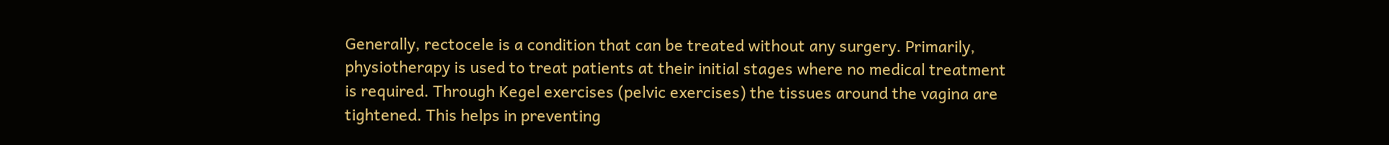Generally, rectocele is a condition that can be treated without any surgery. Primarily, physiotherapy is used to treat patients at their initial stages where no medical treatment is required. Through Kegel exercises (pelvic exercises) the tissues around the vagina are tightened. This helps in preventing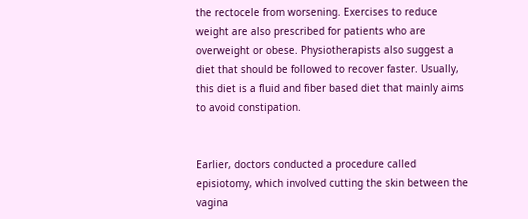the rectocele from worsening. Exercises to reduce weight are also prescribed for patients who are overweight or obese. Physiotherapists also suggest a diet that should be followed to recover faster. Usually, this diet is a fluid and fiber based diet that mainly aims to avoid constipation.


Earlier, doctors conducted a procedure called episiotomy, which involved cutting the skin between the vagina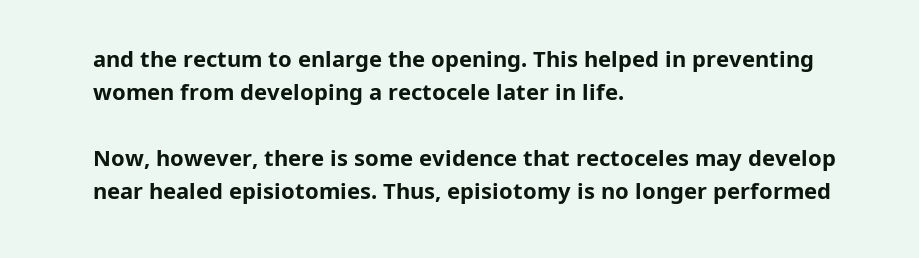and the rectum to enlarge the opening. This helped in preventing women from developing a rectocele later in life.

Now, however, there is some evidence that rectoceles may develop near healed episiotomies. Thus, episiotomy is no longer performed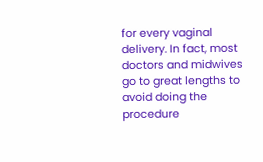for every vaginal delivery. In fact, most doctors and midwives go to great lengths to avoid doing the procedure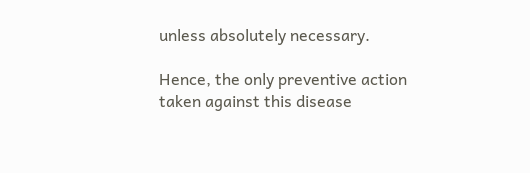unless absolutely necessary.

Hence, the only preventive action taken against this disease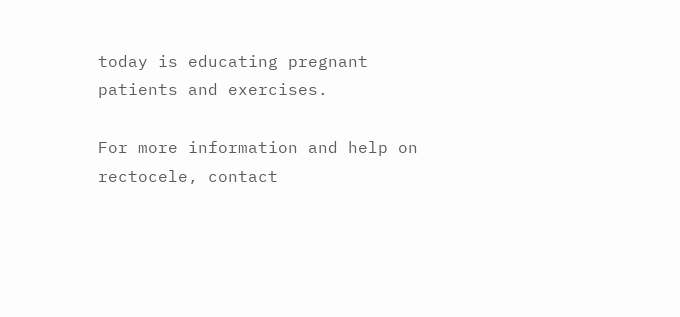today is educating pregnant patients and exercises.

For more information and help on rectocele, contact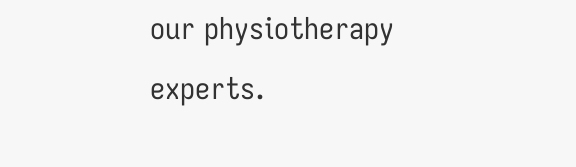our physiotherapy experts.